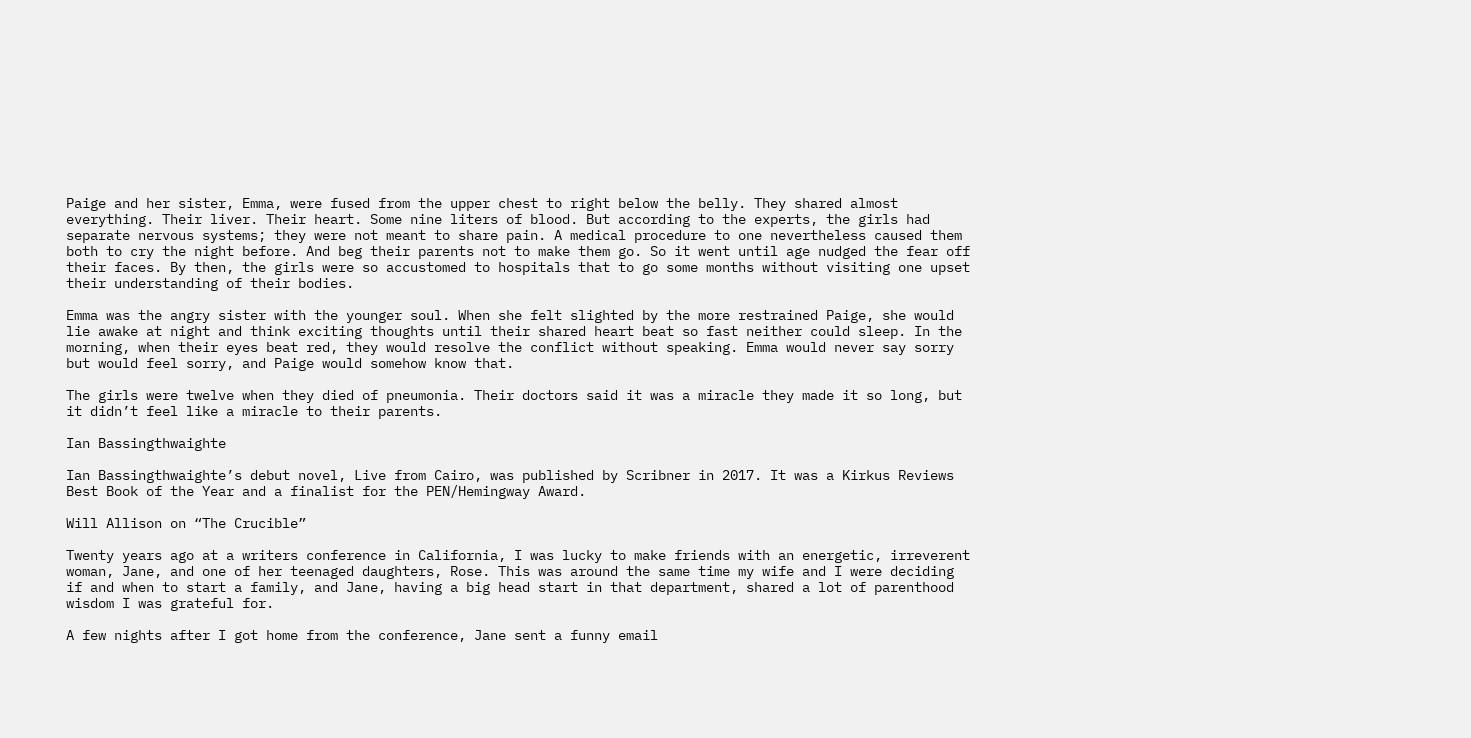Paige and her sister, Emma, were fused from the upper chest to right below the belly. They shared almost everything. Their liver. Their heart. Some nine liters of blood. But according to the experts, the girls had separate nervous systems; they were not meant to share pain. A medical procedure to one nevertheless caused them both to cry the night before. And beg their parents not to make them go. So it went until age nudged the fear off their faces. By then, the girls were so accustomed to hospitals that to go some months without visiting one upset their understanding of their bodies.

Emma was the angry sister with the younger soul. When she felt slighted by the more restrained Paige, she would lie awake at night and think exciting thoughts until their shared heart beat so fast neither could sleep. In the morning, when their eyes beat red, they would resolve the conflict without speaking. Emma would never say sorry but would feel sorry, and Paige would somehow know that.

The girls were twelve when they died of pneumonia. Their doctors said it was a miracle they made it so long, but it didn’t feel like a miracle to their parents.

Ian Bassingthwaighte

Ian Bassingthwaighte’s debut novel, Live from Cairo, was published by Scribner in 2017. It was a Kirkus Reviews Best Book of the Year and a finalist for the PEN/Hemingway Award.

Will Allison on “The Crucible”

Twenty years ago at a writers conference in California, I was lucky to make friends with an energetic, irreverent woman, Jane, and one of her teenaged daughters, Rose. This was around the same time my wife and I were deciding if and when to start a family, and Jane, having a big head start in that department, shared a lot of parenthood wisdom I was grateful for.

A few nights after I got home from the conference, Jane sent a funny email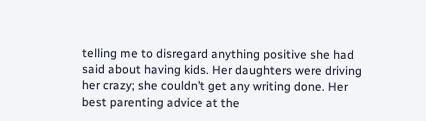telling me to disregard anything positive she had said about having kids. Her daughters were driving her crazy; she couldn’t get any writing done. Her best parenting advice at the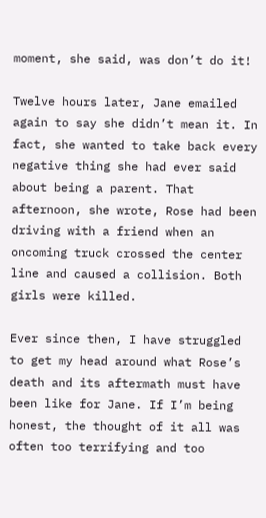moment, she said, was don’t do it!

Twelve hours later, Jane emailed again to say she didn’t mean it. In fact, she wanted to take back every negative thing she had ever said about being a parent. That afternoon, she wrote, Rose had been driving with a friend when an oncoming truck crossed the center line and caused a collision. Both girls were killed.

Ever since then, I have struggled to get my head around what Rose’s death and its aftermath must have been like for Jane. If I’m being honest, the thought of it all was often too terrifying and too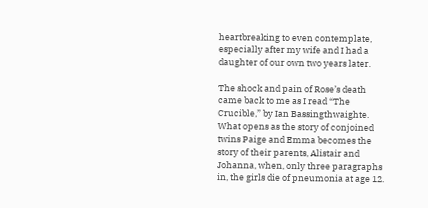heartbreaking to even contemplate, especially after my wife and I had a daughter of our own two years later.

The shock and pain of Rose’s death came back to me as I read “The Crucible,” by Ian Bassingthwaighte. What opens as the story of conjoined twins Paige and Emma becomes the story of their parents, Alistair and Johanna, when, only three paragraphs in, the girls die of pneumonia at age 12.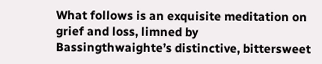What follows is an exquisite meditation on grief and loss, limned by Bassingthwaighte’s distinctive, bittersweet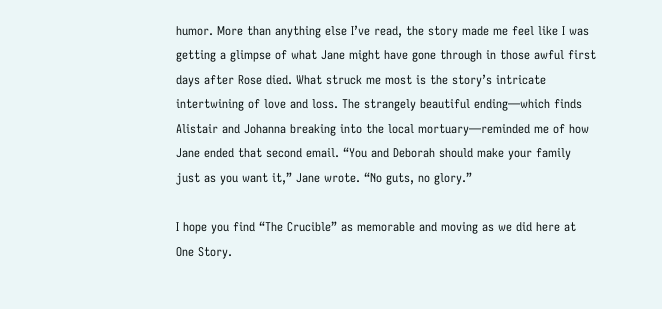humor. More than anything else I’ve read, the story made me feel like I was getting a glimpse of what Jane might have gone through in those awful first days after Rose died. What struck me most is the story’s intricate intertwining of love and loss. The strangely beautiful ending—which finds Alistair and Johanna breaking into the local mortuary—reminded me of how Jane ended that second email. “You and Deborah should make your family just as you want it,” Jane wrote. “No guts, no glory.”

I hope you find “The Crucible” as memorable and moving as we did here at One Story.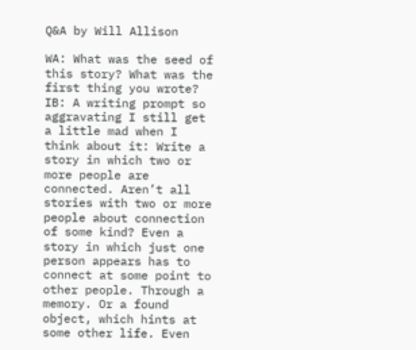Q&A by Will Allison

WA: What was the seed of this story? What was the first thing you wrote?
IB: A writing prompt so aggravating I still get a little mad when I think about it: Write a story in which two or more people are connected. Aren’t all stories with two or more people about connection of some kind? Even a story in which just one person appears has to connect at some point to other people. Through a memory. Or a found object, which hints at some other life. Even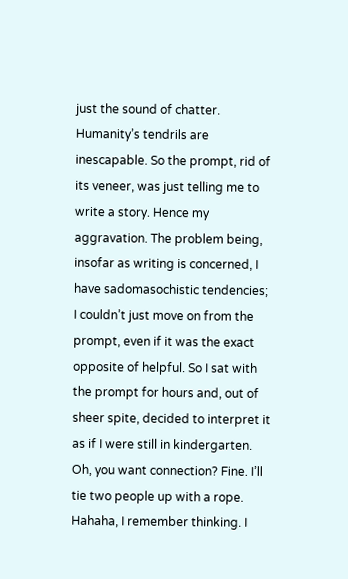just the sound of chatter. Humanity’s tendrils are inescapable. So the prompt, rid of its veneer, was just telling me to write a story. Hence my aggravation. The problem being, insofar as writing is concerned, I have sadomasochistic tendencies; I couldn’t just move on from the prompt, even if it was the exact opposite of helpful. So I sat with the prompt for hours and, out of sheer spite, decided to interpret it as if I were still in kindergarten. Oh, you want connection? Fine. I’ll tie two people up with a rope. Hahaha, I remember thinking. I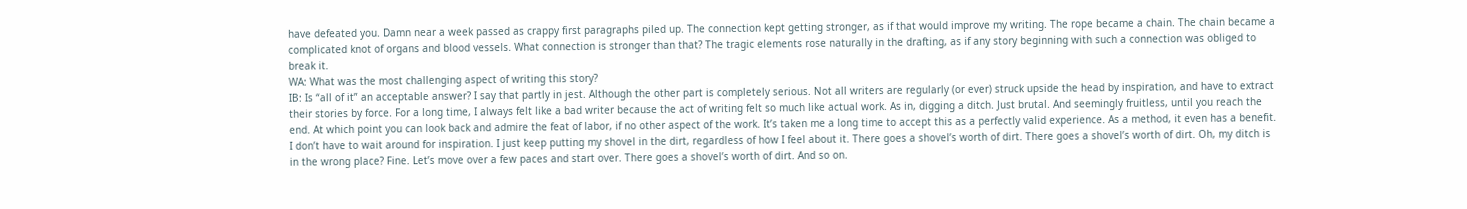have defeated you. Damn near a week passed as crappy first paragraphs piled up. The connection kept getting stronger, as if that would improve my writing. The rope became a chain. The chain became a complicated knot of organs and blood vessels. What connection is stronger than that? The tragic elements rose naturally in the drafting, as if any story beginning with such a connection was obliged to break it.
WA: What was the most challenging aspect of writing this story?
IB: Is “all of it” an acceptable answer? I say that partly in jest. Although the other part is completely serious. Not all writers are regularly (or ever) struck upside the head by inspiration, and have to extract their stories by force. For a long time, I always felt like a bad writer because the act of writing felt so much like actual work. As in, digging a ditch. Just brutal. And seemingly fruitless, until you reach the end. At which point you can look back and admire the feat of labor, if no other aspect of the work. It’s taken me a long time to accept this as a perfectly valid experience. As a method, it even has a benefit. I don’t have to wait around for inspiration. I just keep putting my shovel in the dirt, regardless of how I feel about it. There goes a shovel’s worth of dirt. There goes a shovel’s worth of dirt. Oh, my ditch is in the wrong place? Fine. Let’s move over a few paces and start over. There goes a shovel’s worth of dirt. And so on.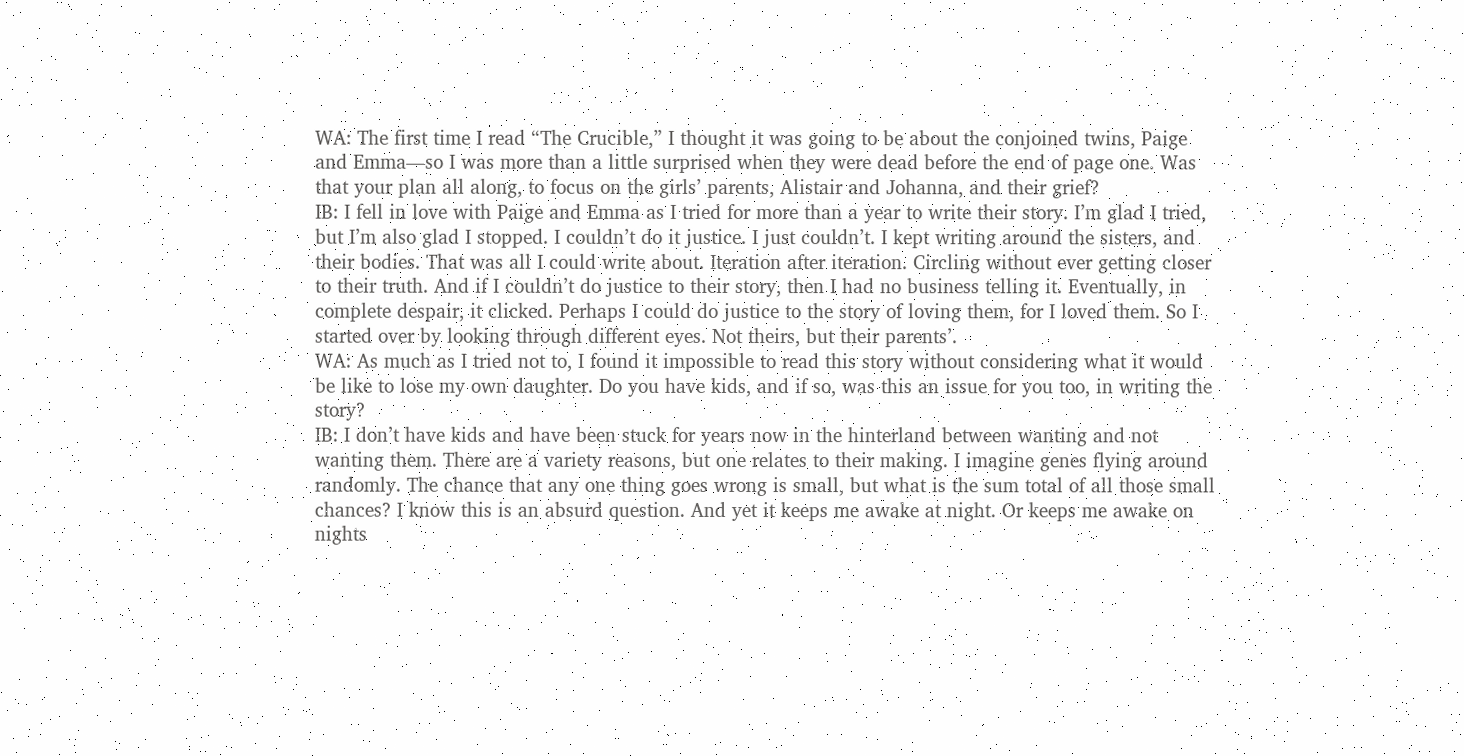WA: The first time I read “The Crucible,” I thought it was going to be about the conjoined twins, Paige and Emma—so I was more than a little surprised when they were dead before the end of page one. Was that your plan all along, to focus on the girls’ parents, Alistair and Johanna, and their grief?
IB: I fell in love with Paige and Emma as I tried for more than a year to write their story. I’m glad I tried, but I’m also glad I stopped. I couldn’t do it justice. I just couldn’t. I kept writing around the sisters, and their bodies. That was all I could write about. Iteration after iteration. Circling without ever getting closer to their truth. And if I couldn’t do justice to their story, then I had no business telling it. Eventually, in complete despair, it clicked. Perhaps I could do justice to the story of loving them, for I loved them. So I started over by looking through different eyes. Not theirs, but their parents’.
WA: As much as I tried not to, I found it impossible to read this story without considering what it would be like to lose my own daughter. Do you have kids, and if so, was this an issue for you too, in writing the story?
IB: I don’t have kids and have been stuck for years now in the hinterland between wanting and not wanting them. There are a variety reasons, but one relates to their making. I imagine genes flying around randomly. The chance that any one thing goes wrong is small, but what is the sum total of all those small chances? I know this is an absurd question. And yet it keeps me awake at night. Or keeps me awake on nights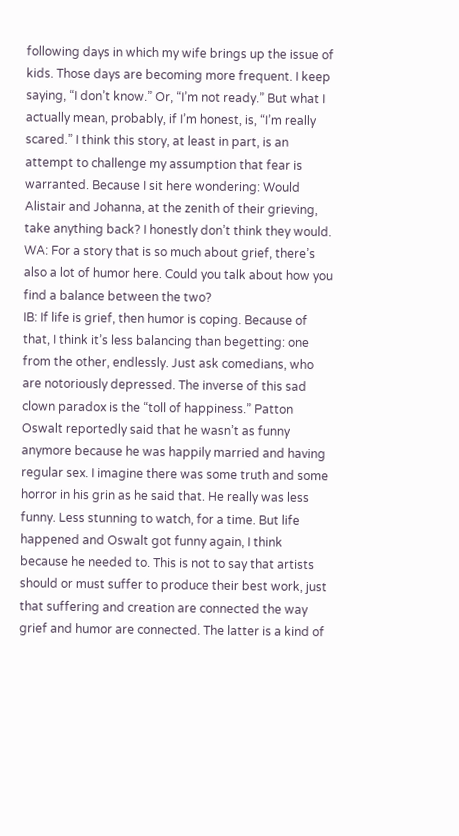following days in which my wife brings up the issue of kids. Those days are becoming more frequent. I keep saying, “I don’t know.” Or, “I’m not ready.” But what I actually mean, probably, if I’m honest, is, “I’m really scared.” I think this story, at least in part, is an attempt to challenge my assumption that fear is warranted. Because I sit here wondering: Would Alistair and Johanna, at the zenith of their grieving, take anything back? I honestly don’t think they would.
WA: For a story that is so much about grief, there’s also a lot of humor here. Could you talk about how you find a balance between the two?
IB: If life is grief, then humor is coping. Because of that, I think it’s less balancing than begetting: one from the other, endlessly. Just ask comedians, who are notoriously depressed. The inverse of this sad clown paradox is the “toll of happiness.” Patton Oswalt reportedly said that he wasn’t as funny anymore because he was happily married and having regular sex. I imagine there was some truth and some horror in his grin as he said that. He really was less funny. Less stunning to watch, for a time. But life happened and Oswalt got funny again, I think because he needed to. This is not to say that artists should or must suffer to produce their best work, just that suffering and creation are connected the way grief and humor are connected. The latter is a kind of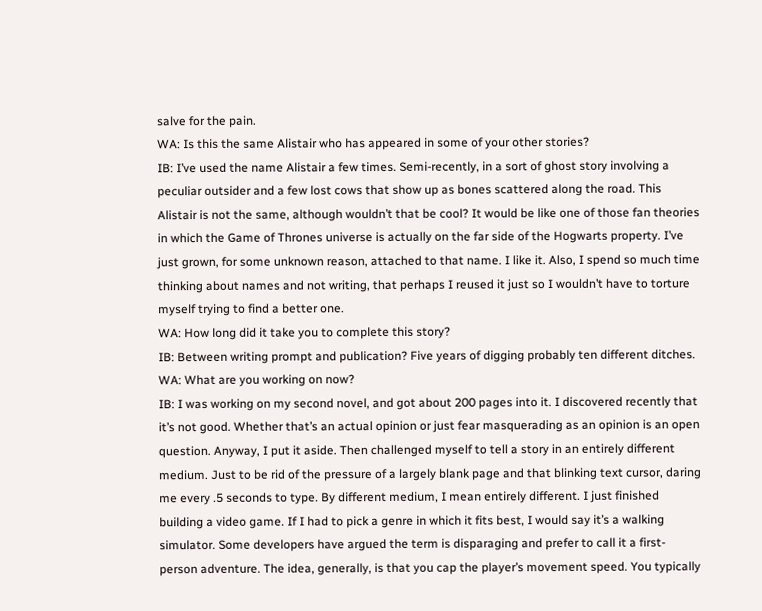salve for the pain.
WA: Is this the same Alistair who has appeared in some of your other stories?
IB: I’ve used the name Alistair a few times. Semi-recently, in a sort of ghost story involving a peculiar outsider and a few lost cows that show up as bones scattered along the road. This Alistair is not the same, although wouldn’t that be cool? It would be like one of those fan theories in which the Game of Thrones universe is actually on the far side of the Hogwarts property. I’ve just grown, for some unknown reason, attached to that name. I like it. Also, I spend so much time thinking about names and not writing, that perhaps I reused it just so I wouldn’t have to torture myself trying to find a better one.
WA: How long did it take you to complete this story?
IB: Between writing prompt and publication? Five years of digging probably ten different ditches.
WA: What are you working on now?
IB: I was working on my second novel, and got about 200 pages into it. I discovered recently that it’s not good. Whether that’s an actual opinion or just fear masquerading as an opinion is an open question. Anyway, I put it aside. Then challenged myself to tell a story in an entirely different medium. Just to be rid of the pressure of a largely blank page and that blinking text cursor, daring me every .5 seconds to type. By different medium, I mean entirely different. I just finished building a video game. If I had to pick a genre in which it fits best, I would say it’s a walking simulator. Some developers have argued the term is disparaging and prefer to call it a first-person adventure. The idea, generally, is that you cap the player’s movement speed. You typically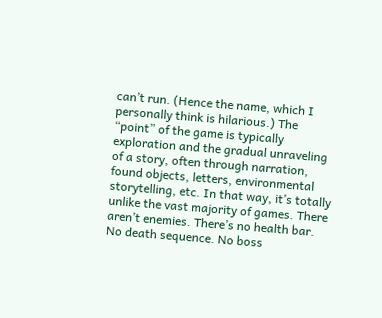can’t run. (Hence the name, which I personally think is hilarious.) The “point” of the game is typically exploration and the gradual unraveling of a story, often through narration, found objects, letters, environmental storytelling, etc. In that way, it’s totally unlike the vast majority of games. There aren’t enemies. There’s no health bar. No death sequence. No boss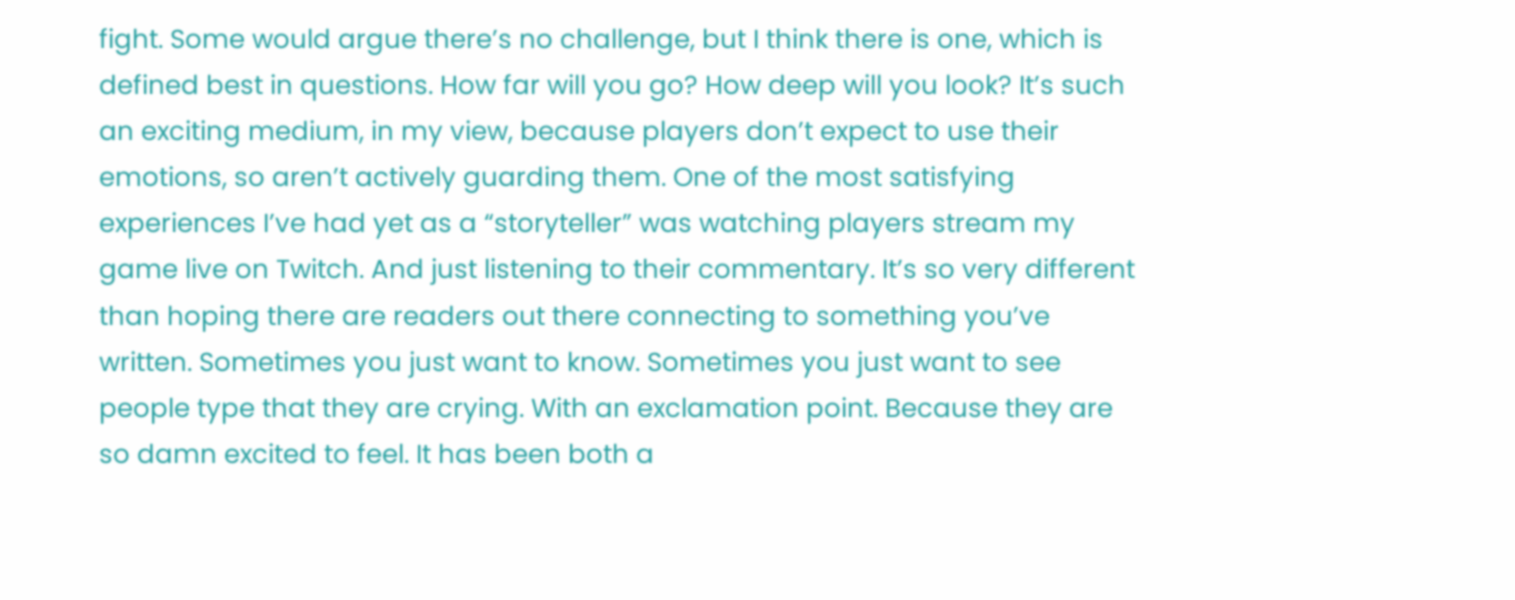fight. Some would argue there’s no challenge, but I think there is one, which is defined best in questions. How far will you go? How deep will you look? It’s such an exciting medium, in my view, because players don’t expect to use their emotions, so aren’t actively guarding them. One of the most satisfying experiences I’ve had yet as a “storyteller” was watching players stream my game live on Twitch. And just listening to their commentary. It’s so very different than hoping there are readers out there connecting to something you’ve written. Sometimes you just want to know. Sometimes you just want to see people type that they are crying. With an exclamation point. Because they are so damn excited to feel. It has been both a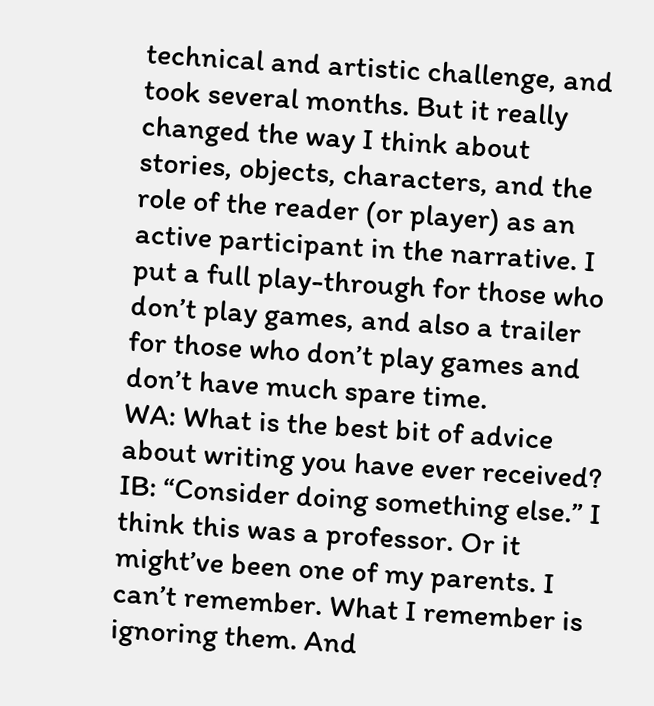technical and artistic challenge, and took several months. But it really changed the way I think about stories, objects, characters, and the role of the reader (or player) as an active participant in the narrative. I put a full play-through for those who don’t play games, and also a trailer for those who don’t play games and don’t have much spare time.
WA: What is the best bit of advice about writing you have ever received?
IB: “Consider doing something else.” I think this was a professor. Or it might’ve been one of my parents. I can’t remember. What I remember is ignoring them. And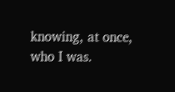knowing, at once, who I was.